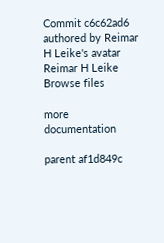Commit c6c62ad6 authored by Reimar H Leike's avatar Reimar H Leike
Browse files

more documentation

parent af1d849c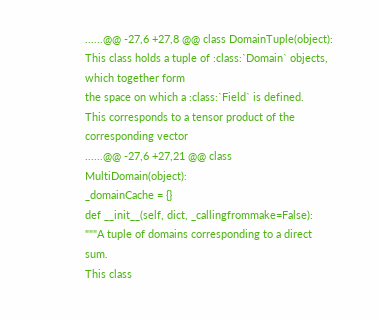......@@ -27,6 +27,8 @@ class DomainTuple(object):
This class holds a tuple of :class:`Domain` objects, which together form
the space on which a :class:`Field` is defined.
This corresponds to a tensor product of the corresponding vector
......@@ -27,6 +27,21 @@ class MultiDomain(object):
_domainCache = {}
def __init__(self, dict, _callingfrommake=False):
"""A tuple of domains corresponding to a direct sum.
This class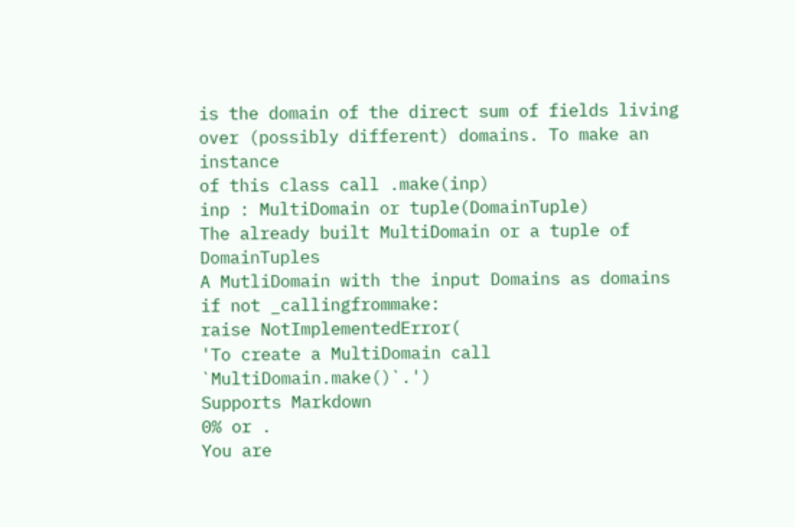is the domain of the direct sum of fields living
over (possibly different) domains. To make an instance
of this class call .make(inp)
inp : MultiDomain or tuple(DomainTuple)
The already built MultiDomain or a tuple of DomainTuples
A MutliDomain with the input Domains as domains
if not _callingfrommake:
raise NotImplementedError(
'To create a MultiDomain call `MultiDomain.make()`.')
Supports Markdown
0% or .
You are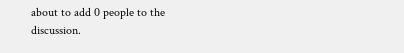about to add 0 people to the discussion.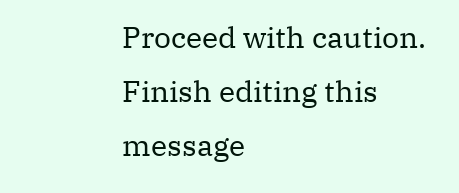Proceed with caution.
Finish editing this message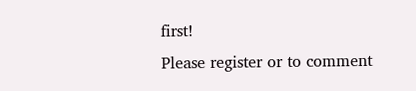first!
Please register or to comment